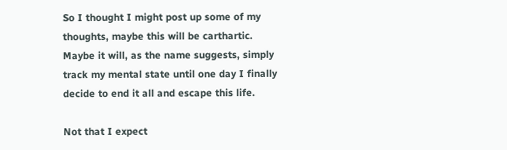So I thought I might post up some of my thoughts, maybe this will be carthartic. Maybe it will, as the name suggests, simply track my mental state until one day I finally decide to end it all and escape this life.

Not that I expect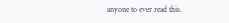anyone to ever read this.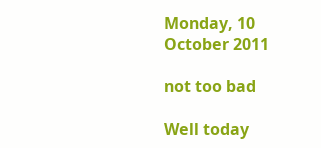Monday, 10 October 2011

not too bad

Well today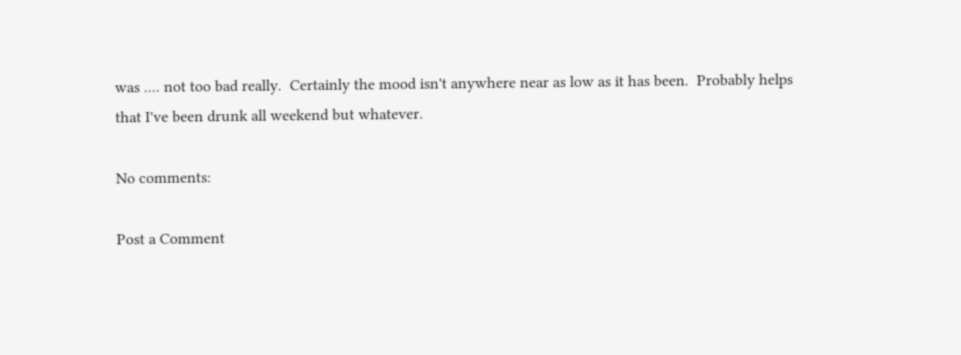was .... not too bad really.  Certainly the mood isn't anywhere near as low as it has been.  Probably helps that I've been drunk all weekend but whatever.

No comments:

Post a Comment